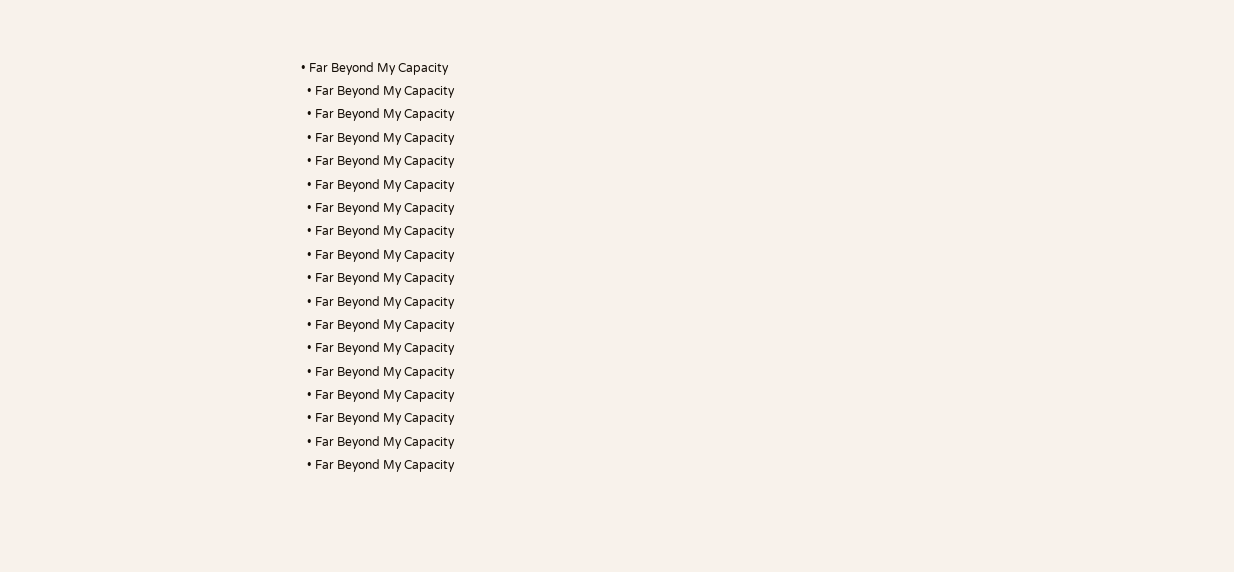• Far Beyond My Capacity
  • Far Beyond My Capacity
  • Far Beyond My Capacity
  • Far Beyond My Capacity
  • Far Beyond My Capacity
  • Far Beyond My Capacity
  • Far Beyond My Capacity
  • Far Beyond My Capacity
  • Far Beyond My Capacity
  • Far Beyond My Capacity
  • Far Beyond My Capacity
  • Far Beyond My Capacity
  • Far Beyond My Capacity
  • Far Beyond My Capacity
  • Far Beyond My Capacity
  • Far Beyond My Capacity
  • Far Beyond My Capacity
  • Far Beyond My Capacity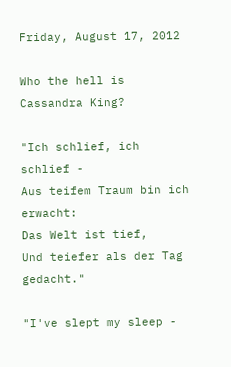Friday, August 17, 2012

Who the hell is Cassandra King?

"Ich schlief, ich schlief -
Aus teifem Traum bin ich erwacht:
Das Welt ist tief,
Und teiefer als der Tag gedacht."

"I've slept my sleep -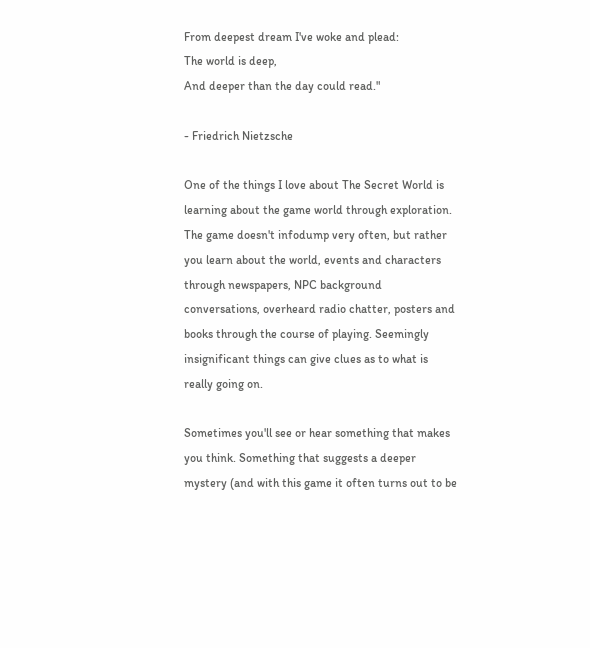From deepest dream I've woke and plead:
The world is deep,
And deeper than the day could read."

- Friedrich Nietzsche

One of the things I love about The Secret World is learning about the game world through exploration. The game doesn't infodump very often, but rather you learn about the world, events and characters through newspapers, NPC background conversations, overheard radio chatter, posters and books through the course of playing. Seemingly insignificant things can give clues as to what is really going on.

Sometimes you'll see or hear something that makes you think. Something that suggests a deeper mystery (and with this game it often turns out to be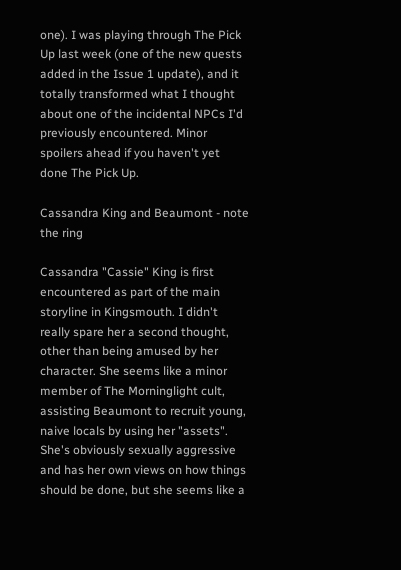one). I was playing through The Pick Up last week (one of the new quests added in the Issue 1 update), and it totally transformed what I thought about one of the incidental NPCs I'd previously encountered. Minor spoilers ahead if you haven't yet done The Pick Up.

Cassandra King and Beaumont - note the ring

Cassandra "Cassie" King is first encountered as part of the main storyline in Kingsmouth. I didn't really spare her a second thought, other than being amused by her character. She seems like a minor member of The Morninglight cult, assisting Beaumont to recruit young, naive locals by using her "assets". She's obviously sexually aggressive and has her own views on how things should be done, but she seems like a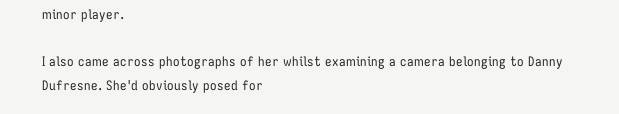minor player.

I also came across photographs of her whilst examining a camera belonging to Danny Dufresne. She'd obviously posed for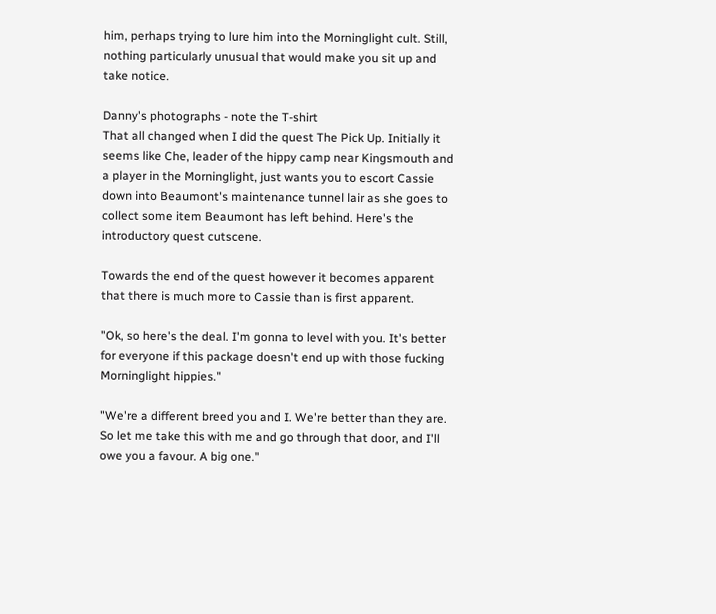him, perhaps trying to lure him into the Morninglight cult. Still, nothing particularly unusual that would make you sit up and take notice.

Danny's photographs - note the T-shirt
That all changed when I did the quest The Pick Up. Initially it seems like Che, leader of the hippy camp near Kingsmouth and a player in the Morninglight, just wants you to escort Cassie down into Beaumont's maintenance tunnel lair as she goes to collect some item Beaumont has left behind. Here's the introductory quest cutscene.

Towards the end of the quest however it becomes apparent that there is much more to Cassie than is first apparent.

"Ok, so here's the deal. I'm gonna to level with you. It's better for everyone if this package doesn't end up with those fucking Morninglight hippies."

"We're a different breed you and I. We're better than they are. So let me take this with me and go through that door, and I'll owe you a favour. A big one."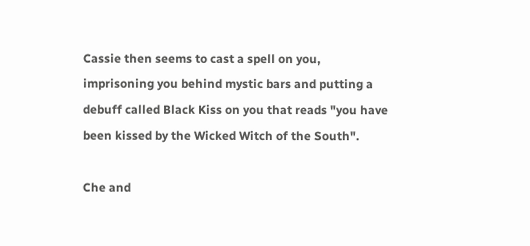Cassie then seems to cast a spell on you, imprisoning you behind mystic bars and putting a debuff called Black Kiss on you that reads "you have been kissed by the Wicked Witch of the South".

Che and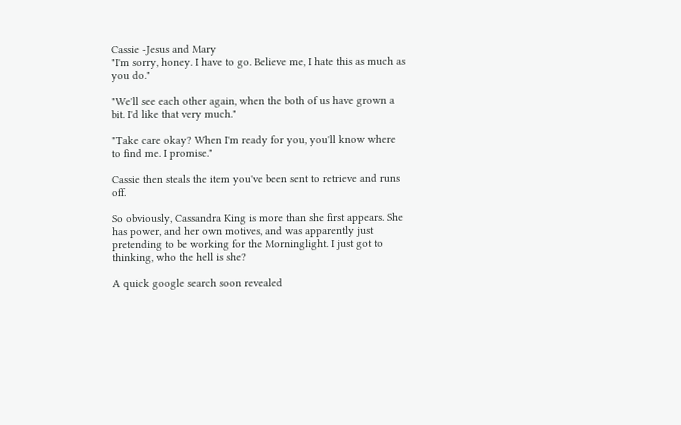Cassie -Jesus and Mary
"I'm sorry, honey. I have to go. Believe me, I hate this as much as you do."

"We'll see each other again, when the both of us have grown a bit. I'd like that very much."

"Take care okay? When I'm ready for you, you'll know where to find me. I promise."

Cassie then steals the item you've been sent to retrieve and runs off.

So obviously, Cassandra King is more than she first appears. She has power, and her own motives, and was apparently just pretending to be working for the Morninglight. I just got to thinking, who the hell is she?

A quick google search soon revealed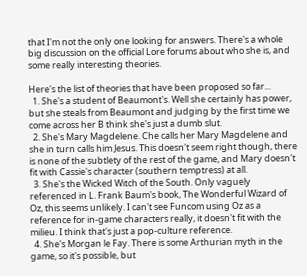that I'm not the only one looking for answers. There's a whole big discussion on the official Lore forums about who she is, and some really interesting theories.

Here's the list of theories that have been proposed so far...
  1. She's a student of Beaumont's. Well she certainly has power, but she steals from Beaumont and judging by the first time we come across her B think she's just a dumb slut.
  2. She's Mary Magdelene. Che calls her Mary Magdelene and she in turn calls him Jesus. This doesn't seem right though, there is none of the subtlety of the rest of the game, and Mary doesn't fit with Cassie's character (southern temptress) at all.
  3. She's the Wicked Witch of the South. Only vaguely referenced in L. Frank Baum's book, The Wonderful Wizard of Oz, this seems unlikely. I can't see Funcom using Oz as a reference for in-game characters really, it doesn't fit with the milieu. I think that's just a pop-culture reference.
  4. She's Morgan le Fay. There is some Arthurian myth in the game, so it's possible, but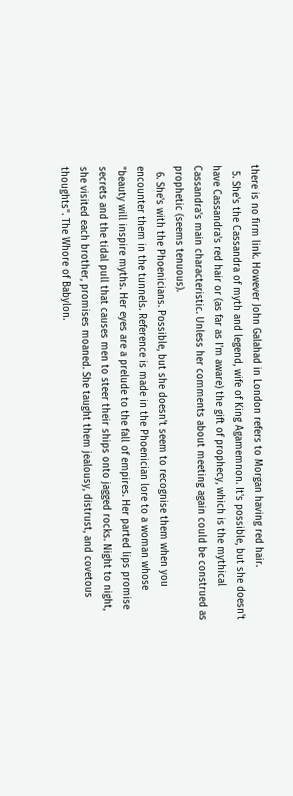there is no firm link. However John Galahad in London refers to Morgan having red hair.
  5. She's the Cassandra of myth and legend, wife of King Agamemnon. It's possible, but she doesn't have Cassandra's red hair or (as far as I'm aware) the gift of prophecy, which is the mythical Cassandra's main characteristic. Unless her comments about meeting again could be construed as prophetic (seems tenuous).
  6. She's with the Phoenicians. Possible, but she doesn't seem to recognise them when you encounter them in the tunnels. Reference is made in the Phoenician lore to a woman whose "beauty will inspire myths. Her eyes are a prelude to the fall of empires. Her parted lips promise secrets and the tidal pull that causes men to steer their ships onto jagged rocks. Night to night, she visited each brother, promises moaned. She taught them jealousy, distrust, and covetous thoughts". The Whore of Babylon.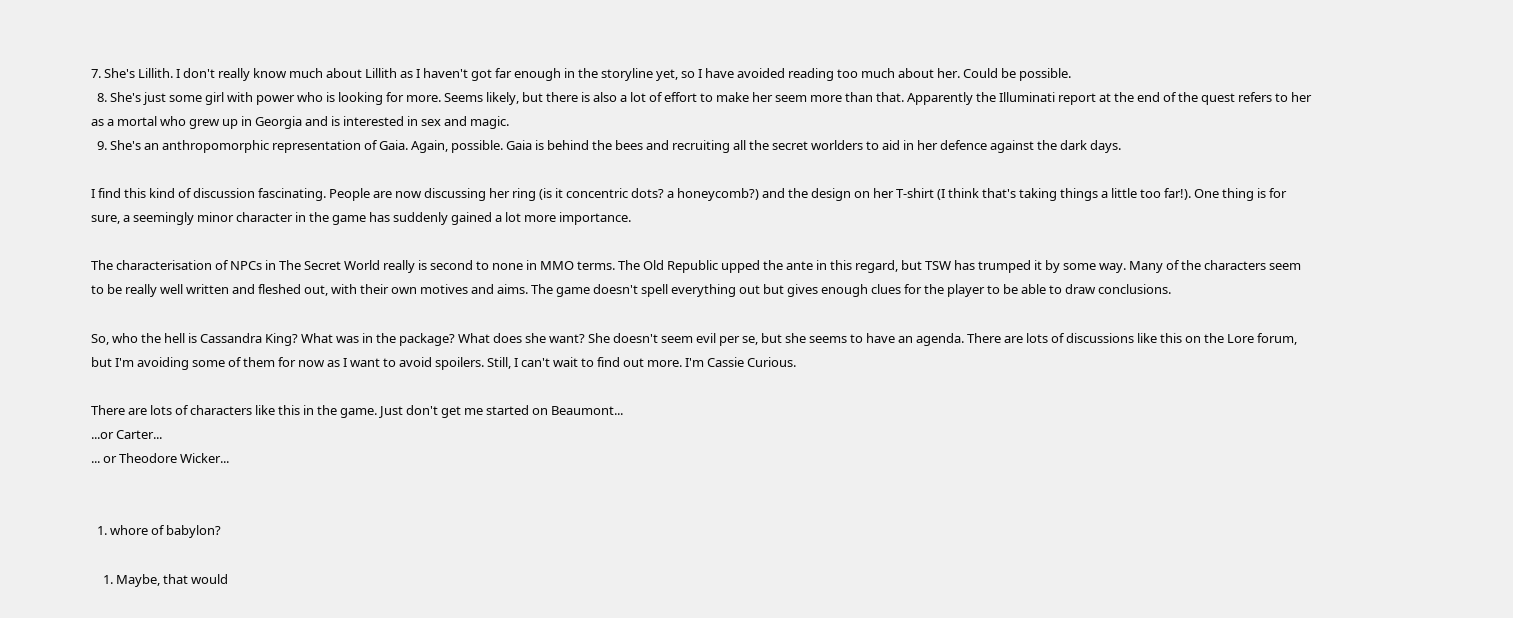7. She's Lillith. I don't really know much about Lillith as I haven't got far enough in the storyline yet, so I have avoided reading too much about her. Could be possible.
  8. She's just some girl with power who is looking for more. Seems likely, but there is also a lot of effort to make her seem more than that. Apparently the Illuminati report at the end of the quest refers to her as a mortal who grew up in Georgia and is interested in sex and magic.
  9. She's an anthropomorphic representation of Gaia. Again, possible. Gaia is behind the bees and recruiting all the secret worlders to aid in her defence against the dark days.

I find this kind of discussion fascinating. People are now discussing her ring (is it concentric dots? a honeycomb?) and the design on her T-shirt (I think that's taking things a little too far!). One thing is for sure, a seemingly minor character in the game has suddenly gained a lot more importance.

The characterisation of NPCs in The Secret World really is second to none in MMO terms. The Old Republic upped the ante in this regard, but TSW has trumped it by some way. Many of the characters seem to be really well written and fleshed out, with their own motives and aims. The game doesn't spell everything out but gives enough clues for the player to be able to draw conclusions.

So, who the hell is Cassandra King? What was in the package? What does she want? She doesn't seem evil per se, but she seems to have an agenda. There are lots of discussions like this on the Lore forum, but I'm avoiding some of them for now as I want to avoid spoilers. Still, I can't wait to find out more. I'm Cassie Curious.

There are lots of characters like this in the game. Just don't get me started on Beaumont...
...or Carter...
... or Theodore Wicker...


  1. whore of babylon?

    1. Maybe, that would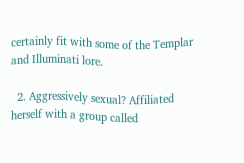certainly fit with some of the Templar and Illuminati lore.

  2. Aggressively sexual? Affiliated herself with a group called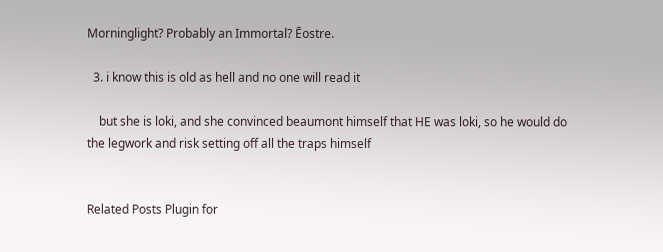Morninglight? Probably an Immortal? Ēostre.

  3. i know this is old as hell and no one will read it

    but she is loki, and she convinced beaumont himself that HE was loki, so he would do the legwork and risk setting off all the traps himself


Related Posts Plugin for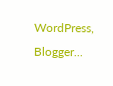WordPress, Blogger...